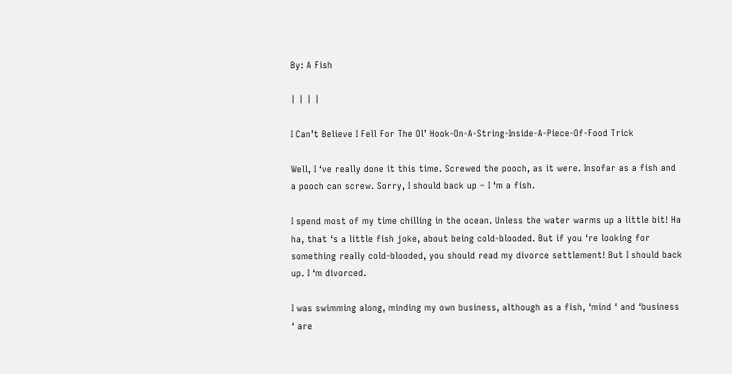By: A Fish

| | | |

I Can’t Believe I Fell For The Ol’ Hook-On-A-String-Inside-A-Piece-Of-Food Trick

Well, I ‘ve really done it this time. Screwed the pooch, as it were. Insofar as a fish and a pooch can screw. Sorry, I should back up – I ‘m a fish.

I spend most of my time chilling in the ocean. Unless the water warms up a little bit! Ha ha, that ‘s a little fish joke, about being cold-blooded. But if you ‘re looking for something really cold-blooded, you should read my divorce settlement! But I should back up. I ‘m divorced.

I was swimming along, minding my own business, although as a fish, ‘mind ‘ and ‘business ‘ are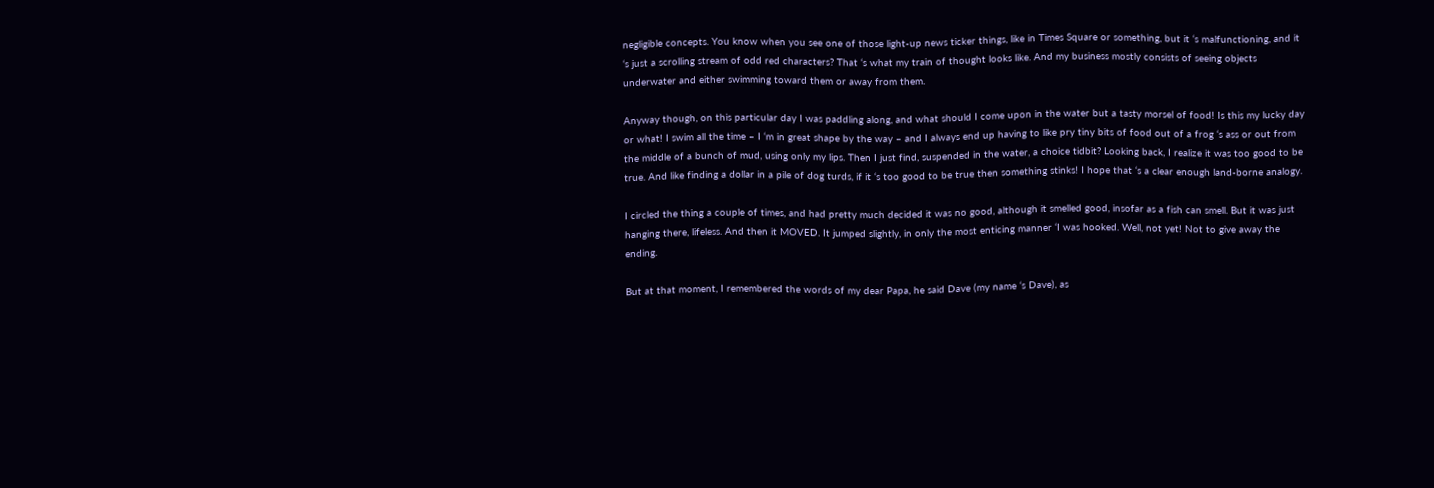negligible concepts. You know when you see one of those light-up news ticker things, like in Times Square or something, but it ‘s malfunctioning, and it ‘s just a scrolling stream of odd red characters? That ‘s what my train of thought looks like. And my business mostly consists of seeing objects underwater and either swimming toward them or away from them.

Anyway though, on this particular day I was paddling along, and what should I come upon in the water but a tasty morsel of food! Is this my lucky day or what! I swim all the time – I ‘m in great shape by the way – and I always end up having to like pry tiny bits of food out of a frog ‘s ass or out from the middle of a bunch of mud, using only my lips. Then I just find, suspended in the water, a choice tidbit? Looking back, I realize it was too good to be true. And like finding a dollar in a pile of dog turds, if it ‘s too good to be true then something stinks! I hope that ‘s a clear enough land-borne analogy.

I circled the thing a couple of times, and had pretty much decided it was no good, although it smelled good, insofar as a fish can smell. But it was just hanging there, lifeless. And then it MOVED. It jumped slightly, in only the most enticing manner ‘I was hooked. Well, not yet! Not to give away the ending.

But at that moment, I remembered the words of my dear Papa, he said Dave (my name ‘s Dave), as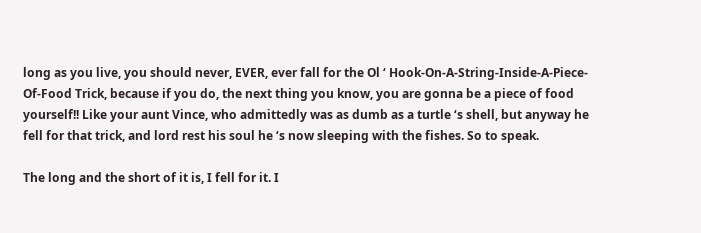long as you live, you should never, EVER, ever fall for the Ol ‘ Hook-On-A-String-Inside-A-Piece-Of-Food Trick, because if you do, the next thing you know, you are gonna be a piece of food yourself!! Like your aunt Vince, who admittedly was as dumb as a turtle ‘s shell, but anyway he fell for that trick, and lord rest his soul he ‘s now sleeping with the fishes. So to speak.

The long and the short of it is, I fell for it. I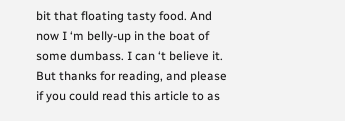bit that floating tasty food. And now I ‘m belly-up in the boat of some dumbass. I can ‘t believe it. But thanks for reading, and please if you could read this article to as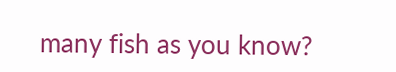many fish as you know?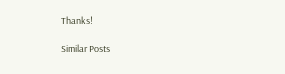Thanks!

Similar Posts